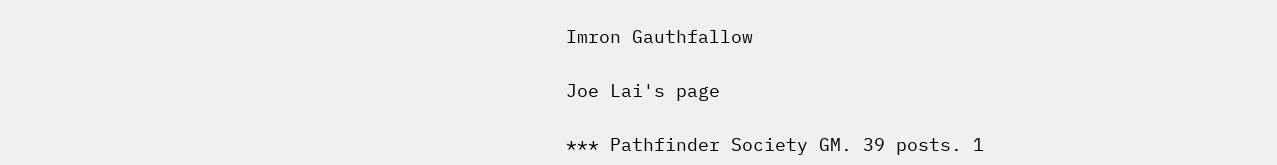Imron Gauthfallow

Joe Lai's page

*** Pathfinder Society GM. 39 posts. 1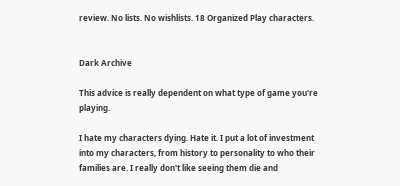review. No lists. No wishlists. 18 Organized Play characters.


Dark Archive

This advice is really dependent on what type of game you're playing.

I hate my characters dying. Hate it. I put a lot of investment into my characters, from history to personality to who their families are. I really don't like seeing them die and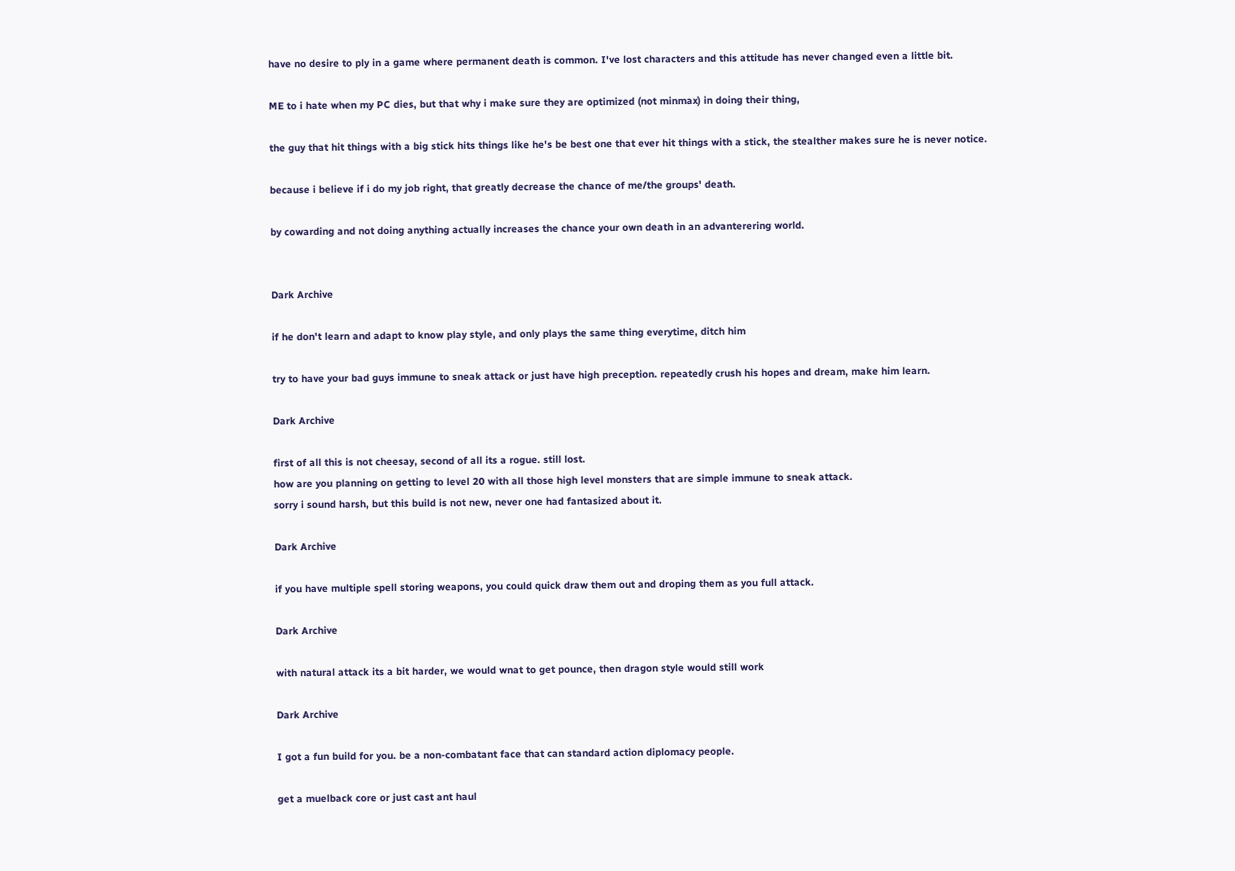have no desire to ply in a game where permanent death is common. I've lost characters and this attitude has never changed even a little bit.

ME to i hate when my PC dies, but that why i make sure they are optimized (not minmax) in doing their thing,

the guy that hit things with a big stick hits things like he's be best one that ever hit things with a stick, the stealther makes sure he is never notice.

because i believe if i do my job right, that greatly decrease the chance of me/the groups' death.

by cowarding and not doing anything actually increases the chance your own death in an advanterering world.


Dark Archive

if he don't learn and adapt to know play style, and only plays the same thing everytime, ditch him

try to have your bad guys immune to sneak attack or just have high preception. repeatedly crush his hopes and dream, make him learn.

Dark Archive

first of all this is not cheesay, second of all its a rogue. still lost.
how are you planning on getting to level 20 with all those high level monsters that are simple immune to sneak attack.
sorry i sound harsh, but this build is not new, never one had fantasized about it.

Dark Archive

if you have multiple spell storing weapons, you could quick draw them out and droping them as you full attack.

Dark Archive

with natural attack its a bit harder, we would wnat to get pounce, then dragon style would still work

Dark Archive

I got a fun build for you. be a non-combatant face that can standard action diplomacy people.

get a muelback core or just cast ant haul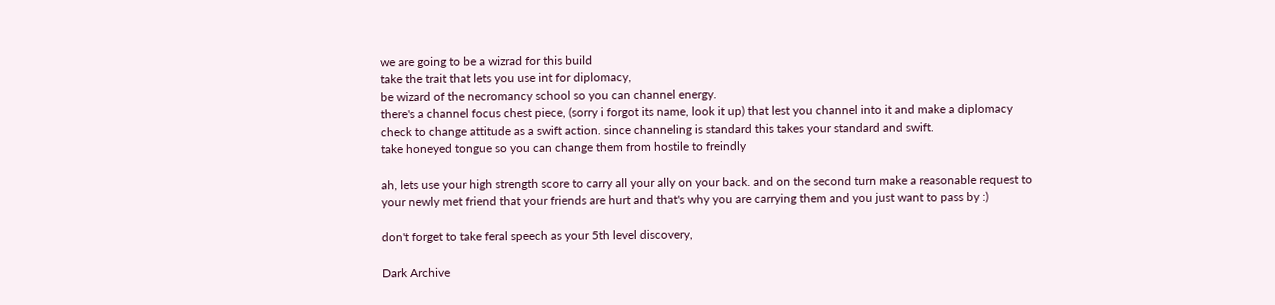we are going to be a wizrad for this build
take the trait that lets you use int for diplomacy,
be wizard of the necromancy school so you can channel energy.
there's a channel focus chest piece, (sorry i forgot its name, look it up) that lest you channel into it and make a diplomacy check to change attitude as a swift action. since channeling is standard this takes your standard and swift.
take honeyed tongue so you can change them from hostile to freindly

ah, lets use your high strength score to carry all your ally on your back. and on the second turn make a reasonable request to your newly met friend that your friends are hurt and that's why you are carrying them and you just want to pass by :)

don't forget to take feral speech as your 5th level discovery,

Dark Archive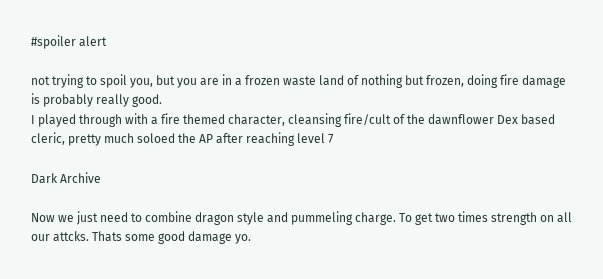#spoiler alert

not trying to spoil you, but you are in a frozen waste land of nothing but frozen, doing fire damage is probably really good.
I played through with a fire themed character, cleansing fire/cult of the dawnflower Dex based cleric, pretty much soloed the AP after reaching level 7

Dark Archive

Now we just need to combine dragon style and pummeling charge. To get two times strength on all our attcks. Thats some good damage yo.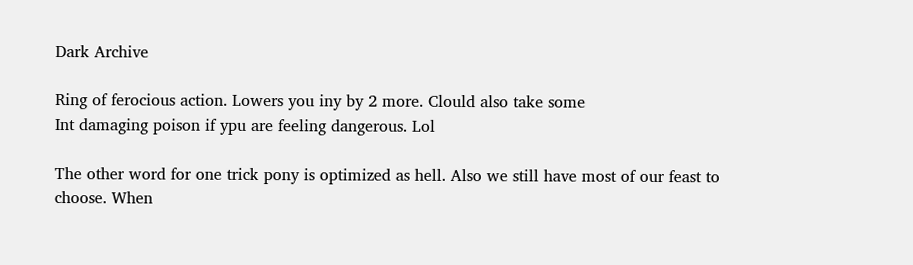Dark Archive

Ring of ferocious action. Lowers you iny by 2 more. Clould also take some
Int damaging poison if ypu are feeling dangerous. Lol

The other word for one trick pony is optimized as hell. Also we still have most of our feast to choose. When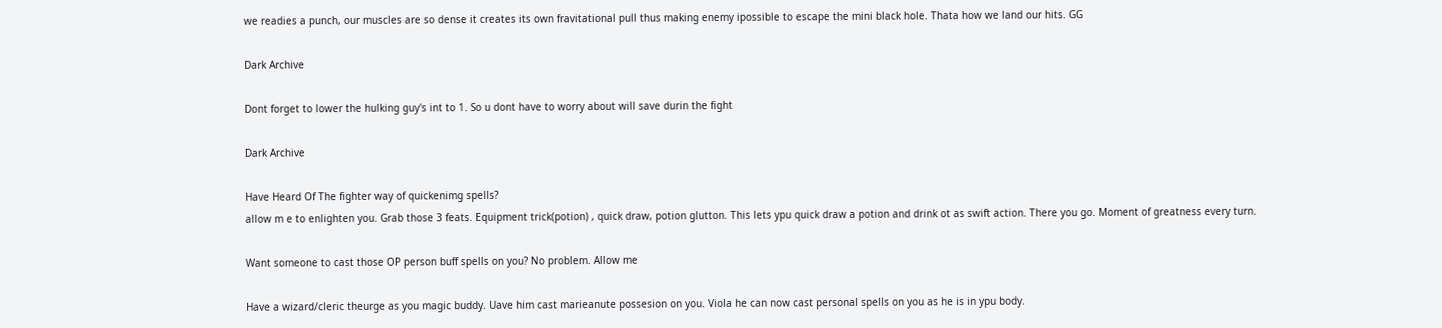we readies a punch, our muscles are so dense it creates its own fravitational pull thus making enemy ipossible to escape the mini black hole. Thata how we land our hits. GG

Dark Archive

Dont forget to lower the hulking guy's int to 1. So u dont have to worry about will save durin the fight

Dark Archive

Have Heard Of The fighter way of quickenimg spells?
allow m e to enlighten you. Grab those 3 feats. Equipment trick(potion) , quick draw, potion glutton. This lets ypu quick draw a potion and drink ot as swift action. There you go. Moment of greatness every turn.

Want someone to cast those OP person buff spells on you? No problem. Allow me

Have a wizard/cleric theurge as you magic buddy. Uave him cast marieanute possesion on you. Viola he can now cast personal spells on you as he is in ypu body.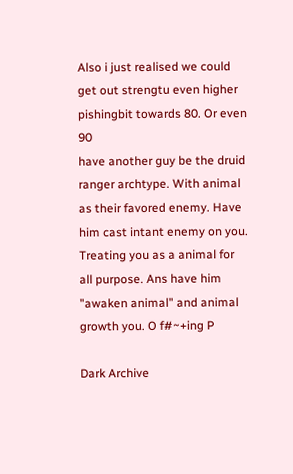Also i just realised we could get out strengtu even higher pishingbit towards 80. Or even 90
have another guy be the druid ranger archtype. With animal as their favored enemy. Have him cast intant enemy on you. Treating you as a animal for all purpose. Ans have him "awaken animal" and animal growth you. O f#~+ing P

Dark Archive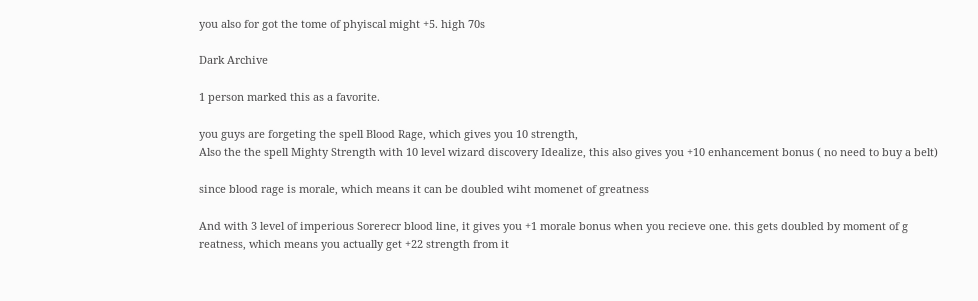you also for got the tome of phyiscal might +5. high 70s

Dark Archive

1 person marked this as a favorite.

you guys are forgeting the spell Blood Rage, which gives you 10 strength,
Also the the spell Mighty Strength with 10 level wizard discovery Idealize, this also gives you +10 enhancement bonus ( no need to buy a belt)

since blood rage is morale, which means it can be doubled wiht momenet of greatness

And with 3 level of imperious Sorerecr blood line, it gives you +1 morale bonus when you recieve one. this gets doubled by moment of g reatness, which means you actually get +22 strength from it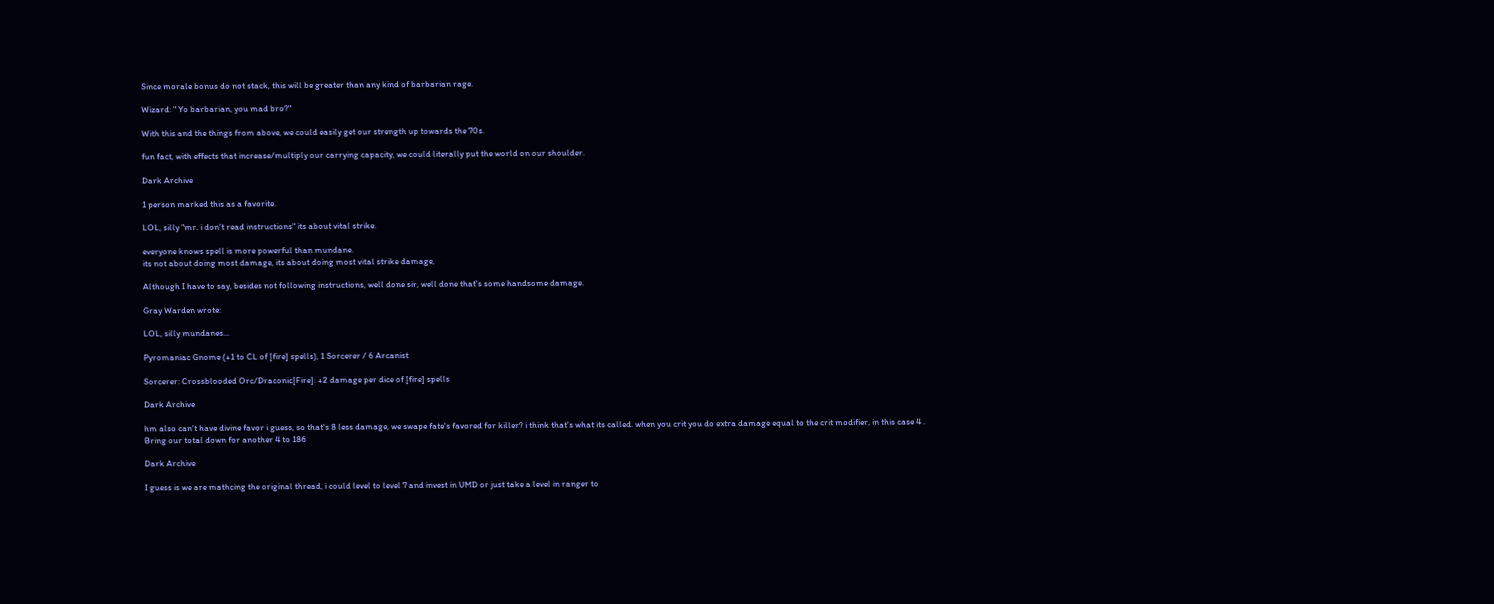Since morale bonus do not stack, this will be greater than any kind of barbarian rage.

Wizard: " Yo barbarian, you mad bro?"

With this and the things from above, we could easily get our strength up towards the 70s.

fun fact, with effects that increase/multiply our carrying capacity, we could literally put the world on our shoulder.

Dark Archive

1 person marked this as a favorite.

LOL, silly "mr. i don't read instructions" its about vital strike.

everyone knows spell is more powerful than mundane.
its not about doing most damage, its about doing most vital strike damage,

Although I have to say, besides not following instructions, well done sir, well done that's some handsome damage.

Gray Warden wrote:

LOL, silly mundanes...

Pyromaniac Gnome (+1 to CL of [fire] spells), 1 Sorcerer / 6 Arcanist

Sorcerer: Crossblooded Orc/Draconic[Fire]: +2 damage per dice of [fire] spells

Dark Archive

hm also can't have divine favor i guess, so that's 8 less damage, we swape fate's favored for killer? i think that's what its called. when you crit you do extra damage equal to the crit modifier, in this case 4 .
Bring our total down for another 4 to 186

Dark Archive

I guess is we are mathcing the original thread, i could level to level 7 and invest in UMD or just take a level in ranger to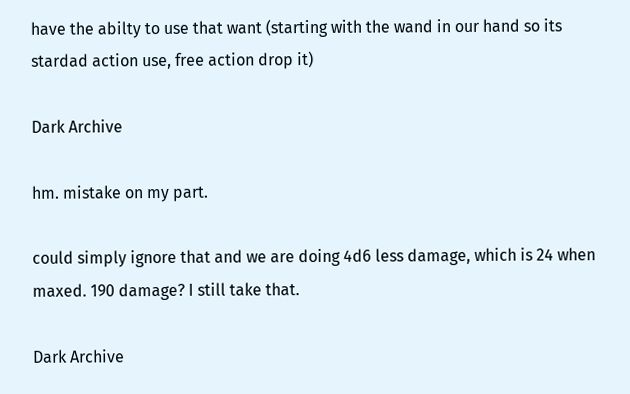have the abilty to use that want (starting with the wand in our hand so its stardad action use, free action drop it)

Dark Archive

hm. mistake on my part.

could simply ignore that and we are doing 4d6 less damage, which is 24 when maxed. 190 damage? I still take that.

Dark Archive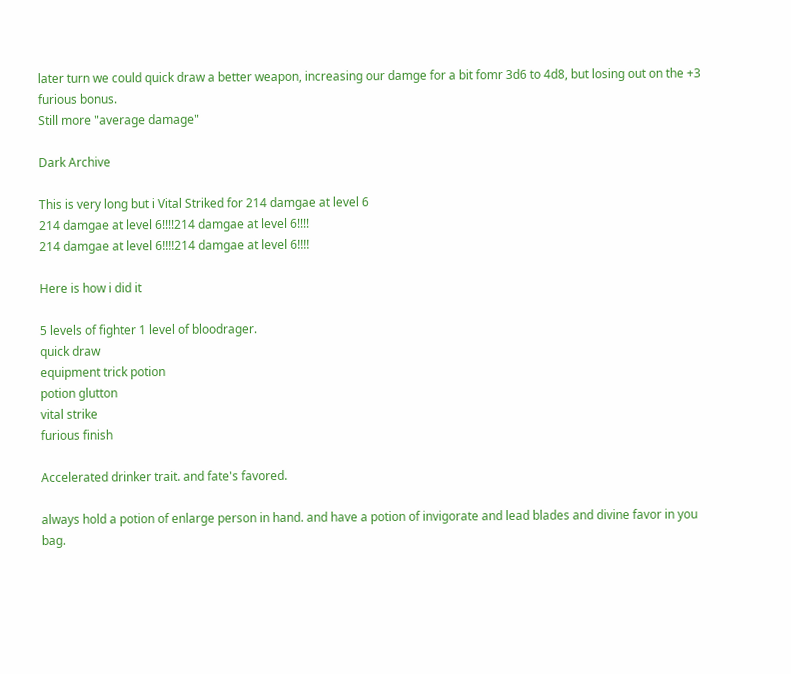later turn we could quick draw a better weapon, increasing our damge for a bit fomr 3d6 to 4d8, but losing out on the +3 furious bonus.
Still more "average damage"

Dark Archive

This is very long but i Vital Striked for 214 damgae at level 6
214 damgae at level 6!!!!214 damgae at level 6!!!!
214 damgae at level 6!!!!214 damgae at level 6!!!!

Here is how i did it

5 levels of fighter 1 level of bloodrager.
quick draw
equipment trick potion
potion glutton
vital strike
furious finish

Accelerated drinker trait. and fate's favored.

always hold a potion of enlarge person in hand. and have a potion of invigorate and lead blades and divine favor in you bag.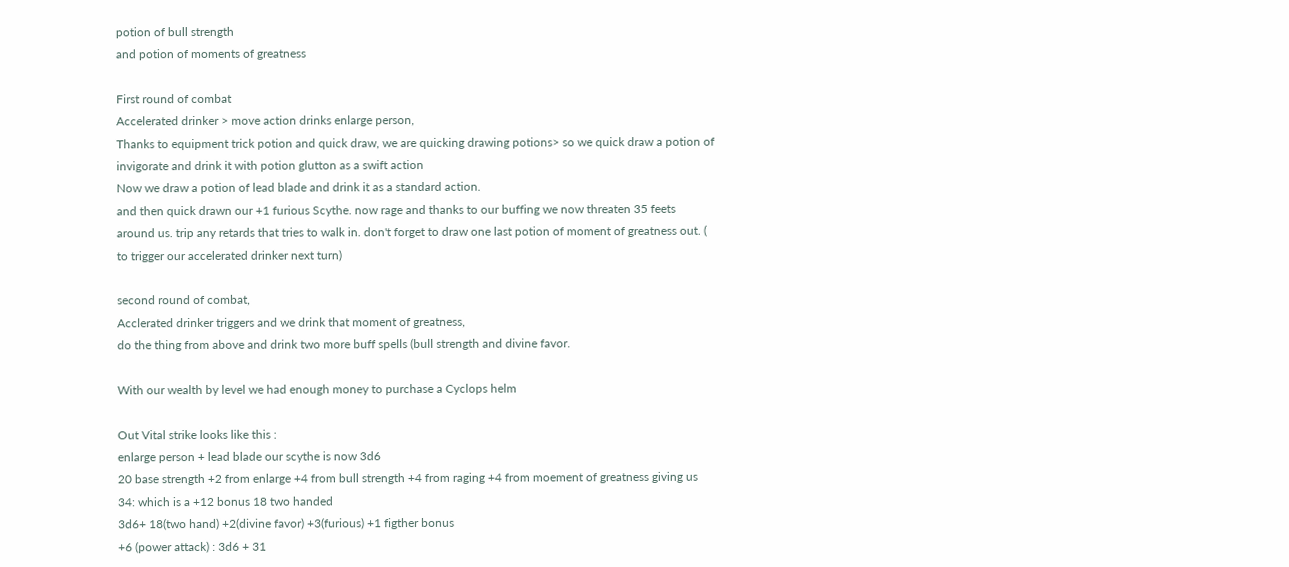potion of bull strength
and potion of moments of greatness

First round of combat
Accelerated drinker > move action drinks enlarge person,
Thanks to equipment trick potion and quick draw, we are quicking drawing potions> so we quick draw a potion of invigorate and drink it with potion glutton as a swift action
Now we draw a potion of lead blade and drink it as a standard action.
and then quick drawn our +1 furious Scythe. now rage and thanks to our buffing we now threaten 35 feets around us. trip any retards that tries to walk in. don't forget to draw one last potion of moment of greatness out. ( to trigger our accelerated drinker next turn)

second round of combat,
Acclerated drinker triggers and we drink that moment of greatness,
do the thing from above and drink two more buff spells (bull strength and divine favor.

With our wealth by level we had enough money to purchase a Cyclops helm

Out Vital strike looks like this :
enlarge person + lead blade our scythe is now 3d6
20 base strength +2 from enlarge +4 from bull strength +4 from raging +4 from moement of greatness giving us 34: which is a +12 bonus 18 two handed
3d6+ 18(two hand) +2(divine favor) +3(furious) +1 figther bonus
+6 (power attack) : 3d6 + 31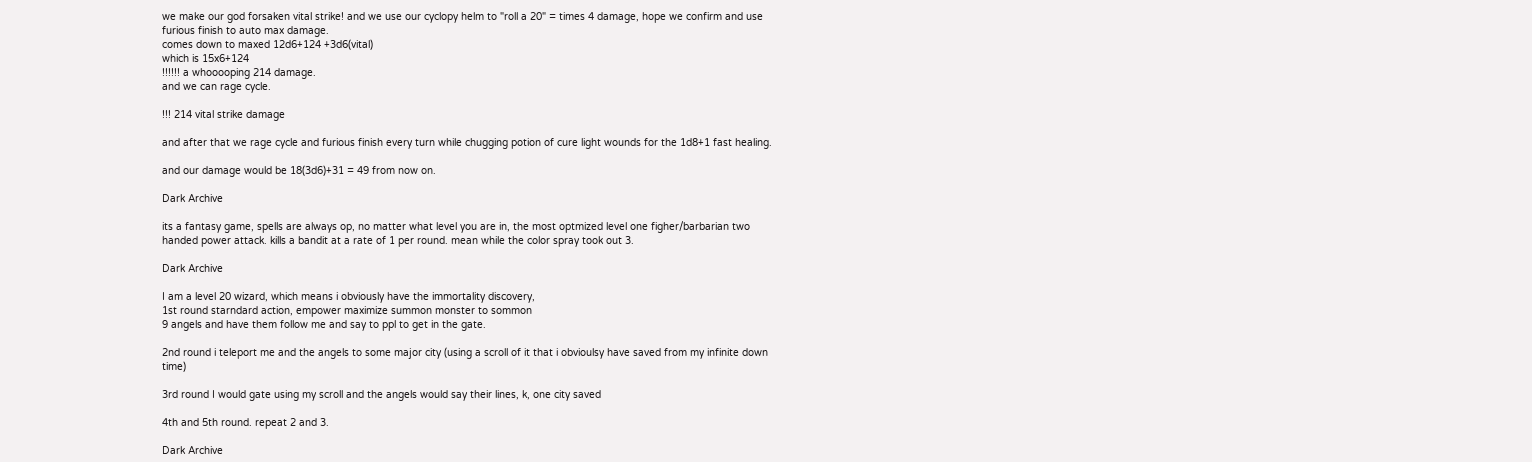we make our god forsaken vital strike! and we use our cyclopy helm to "roll a 20" = times 4 damage, hope we confirm and use furious finish to auto max damage.
comes down to maxed 12d6+124 +3d6(vital)
which is 15x6+124
!!!!!! a whooooping 214 damage.
and we can rage cycle.

!!! 214 vital strike damage

and after that we rage cycle and furious finish every turn while chugging potion of cure light wounds for the 1d8+1 fast healing.

and our damage would be 18(3d6)+31 = 49 from now on.

Dark Archive

its a fantasy game, spells are always op, no matter what level you are in, the most optmized level one figher/barbarian two handed power attack. kills a bandit at a rate of 1 per round. mean while the color spray took out 3.

Dark Archive

I am a level 20 wizard, which means i obviously have the immortality discovery,
1st round starndard action, empower maximize summon monster to sommon
9 angels and have them follow me and say to ppl to get in the gate.

2nd round i teleport me and the angels to some major city (using a scroll of it that i obvioulsy have saved from my infinite down time)

3rd round I would gate using my scroll and the angels would say their lines, k, one city saved

4th and 5th round. repeat 2 and 3.

Dark Archive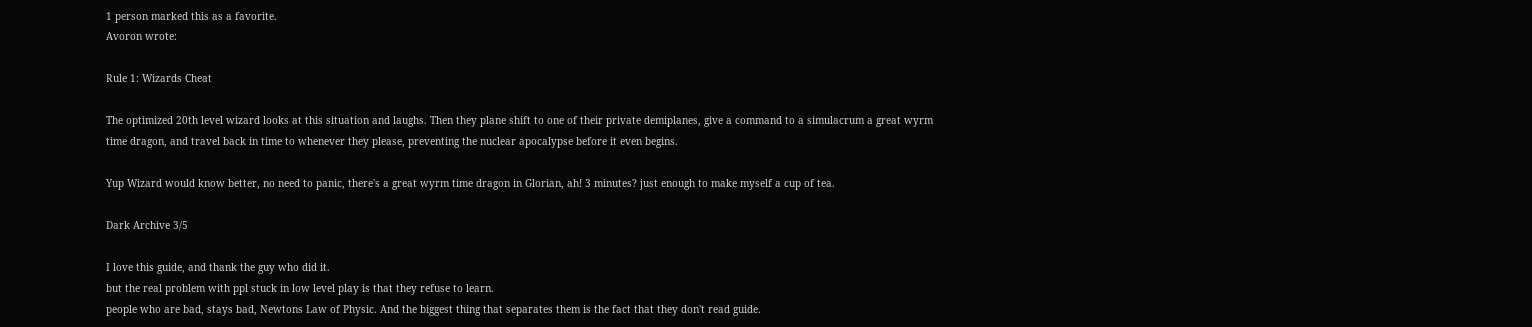1 person marked this as a favorite.
Avoron wrote:

Rule 1: Wizards Cheat

The optimized 20th level wizard looks at this situation and laughs. Then they plane shift to one of their private demiplanes, give a command to a simulacrum a great wyrm time dragon, and travel back in time to whenever they please, preventing the nuclear apocalypse before it even begins.

Yup Wizard would know better, no need to panic, there's a great wyrm time dragon in Glorian, ah! 3 minutes? just enough to make myself a cup of tea.

Dark Archive 3/5

I love this guide, and thank the guy who did it.
but the real problem with ppl stuck in low level play is that they refuse to learn.
people who are bad, stays bad, Newtons Law of Physic. And the biggest thing that separates them is the fact that they don't read guide.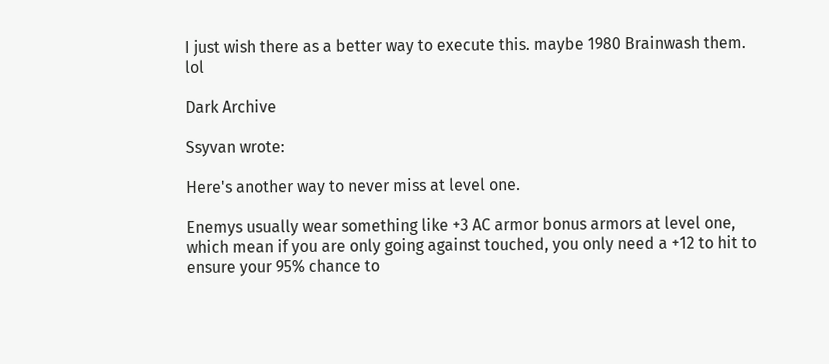I just wish there as a better way to execute this. maybe 1980 Brainwash them. lol

Dark Archive

Ssyvan wrote:

Here's another way to never miss at level one.

Enemys usually wear something like +3 AC armor bonus armors at level one, which mean if you are only going against touched, you only need a +12 to hit to ensure your 95% chance to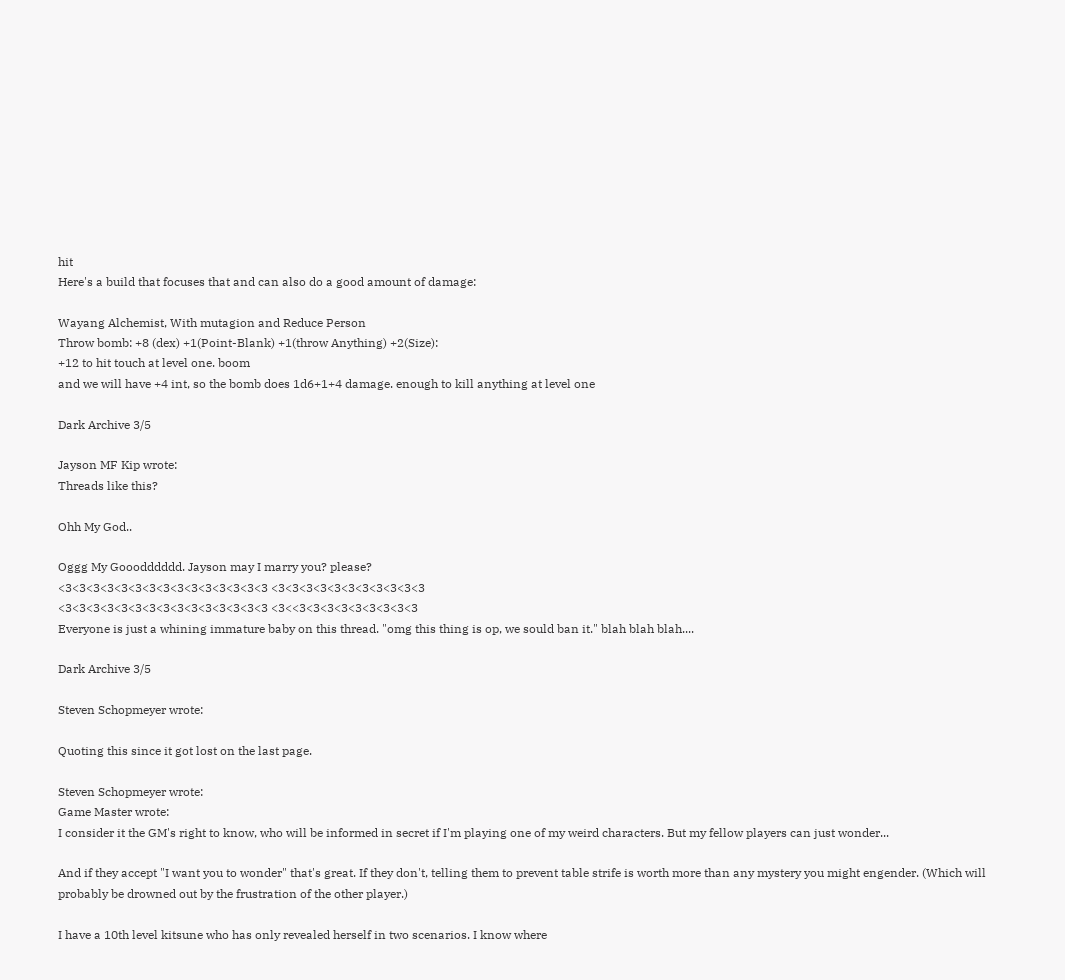hit
Here's a build that focuses that and can also do a good amount of damage:

Wayang Alchemist, With mutagion and Reduce Person
Throw bomb: +8 (dex) +1(Point-Blank) +1(throw Anything) +2(Size):
+12 to hit touch at level one. boom
and we will have +4 int, so the bomb does 1d6+1+4 damage. enough to kill anything at level one

Dark Archive 3/5

Jayson MF Kip wrote:
Threads like this?

Ohh My God..

Oggg My Gooodddddd. Jayson may I marry you? please?
<3<3<3<3<3<3<3<3<3<3<3<3<3<3<3 <3<3<3<3<3<3<3<3<3<3<3
<3<3<3<3<3<3<3<3<3<3<3<3<3<3<3 <3<<3<3<3<3<3<3<3<3<3
Everyone is just a whining immature baby on this thread. "omg this thing is op, we sould ban it." blah blah blah....

Dark Archive 3/5

Steven Schopmeyer wrote:

Quoting this since it got lost on the last page.

Steven Schopmeyer wrote:
Game Master wrote:
I consider it the GM's right to know, who will be informed in secret if I'm playing one of my weird characters. But my fellow players can just wonder...

And if they accept "I want you to wonder" that's great. If they don't, telling them to prevent table strife is worth more than any mystery you might engender. (Which will probably be drowned out by the frustration of the other player.)

I have a 10th level kitsune who has only revealed herself in two scenarios. I know where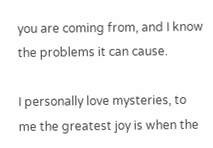you are coming from, and I know the problems it can cause.

I personally love mysteries, to me the greatest joy is when the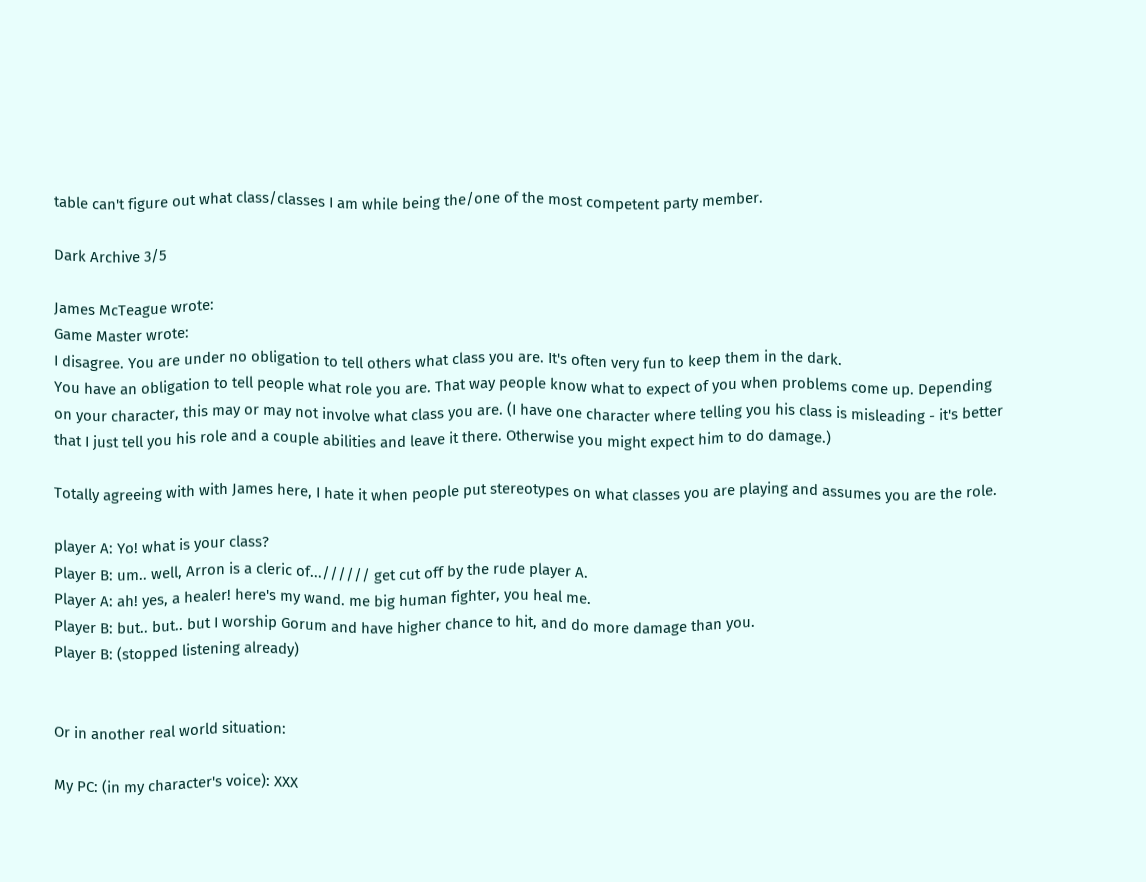table can't figure out what class/classes I am while being the/one of the most competent party member.

Dark Archive 3/5

James McTeague wrote:
Game Master wrote:
I disagree. You are under no obligation to tell others what class you are. It's often very fun to keep them in the dark.
You have an obligation to tell people what role you are. That way people know what to expect of you when problems come up. Depending on your character, this may or may not involve what class you are. (I have one character where telling you his class is misleading - it's better that I just tell you his role and a couple abilities and leave it there. Otherwise you might expect him to do damage.)

Totally agreeing with with James here, I hate it when people put stereotypes on what classes you are playing and assumes you are the role.

player A: Yo! what is your class?
Player B: um.. well, Arron is a cleric of...////// get cut off by the rude player A.
Player A: ah! yes, a healer! here's my wand. me big human fighter, you heal me.
Player B: but.. but.. but I worship Gorum and have higher chance to hit, and do more damage than you.
Player B: (stopped listening already)


Or in another real world situation:

My PC: (in my character's voice): XXX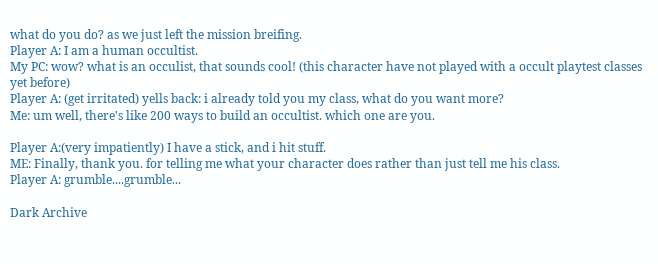what do you do? as we just left the mission breifing.
Player A: I am a human occultist.
My PC: wow? what is an occulist, that sounds cool! (this character have not played with a occult playtest classes yet before)
Player A: (get irritated) yells back: i already told you my class, what do you want more?
Me: um well, there's like 200 ways to build an occultist. which one are you.

Player A:(very impatiently) I have a stick, and i hit stuff.
ME: Finally, thank you. for telling me what your character does rather than just tell me his class.
Player A: grumble....grumble...

Dark Archive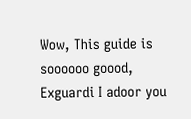Wow, This guide is soooooo goood, Exguardi I adoor you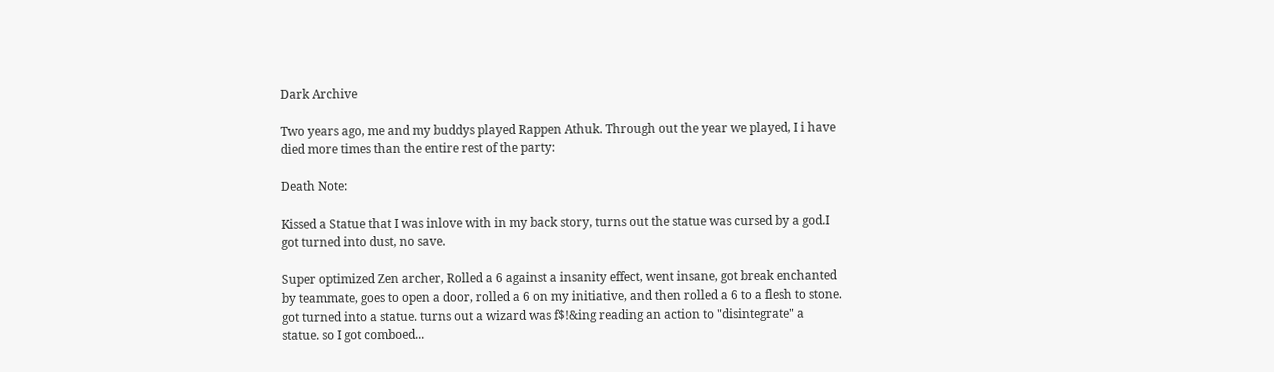Dark Archive

Two years ago, me and my buddys played Rappen Athuk. Through out the year we played, I i have died more times than the entire rest of the party:

Death Note:

Kissed a Statue that I was inlove with in my back story, turns out the statue was cursed by a god.I got turned into dust, no save.

Super optimized Zen archer, Rolled a 6 against a insanity effect, went insane, got break enchanted by teammate, goes to open a door, rolled a 6 on my initiative, and then rolled a 6 to a flesh to stone. got turned into a statue. turns out a wizard was f$!&ing reading an action to "disintegrate" a statue. so I got comboed...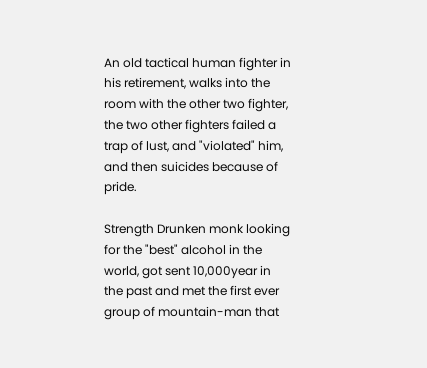An old tactical human fighter in his retirement, walks into the room with the other two fighter, the two other fighters failed a trap of lust, and "violated" him, and then suicides because of pride.

Strength Drunken monk looking for the "best" alcohol in the world, got sent 10,000year in the past and met the first ever group of mountain-man that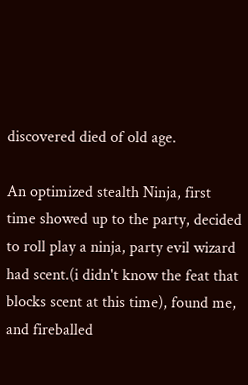discovered died of old age.

An optimized stealth Ninja, first time showed up to the party, decided to roll play a ninja, party evil wizard had scent.(i didn't know the feat that blocks scent at this time), found me, and fireballed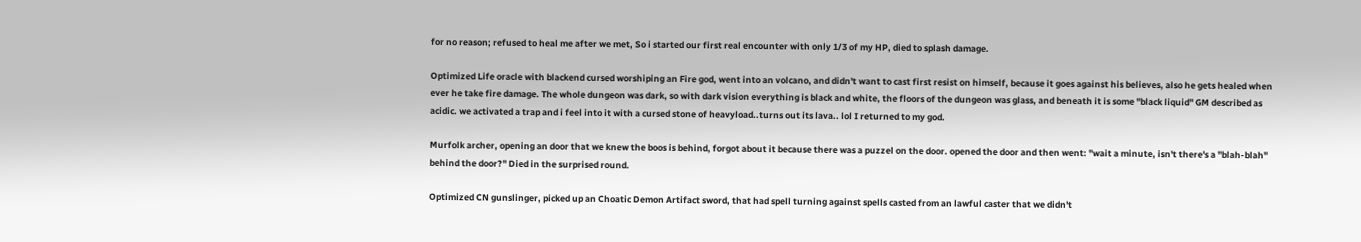for no reason; refused to heal me after we met, So i started our first real encounter with only 1/3 of my HP, died to splash damage.

Optimized Life oracle with blackend cursed worshiping an Fire god, went into an volcano, and didn't want to cast first resist on himself, because it goes against his believes, also he gets healed when ever he take fire damage. The whole dungeon was dark, so with dark vision everything is black and white, the floors of the dungeon was glass, and beneath it is some "black liquid" GM described as acidic. we activated a trap and i feel into it with a cursed stone of heavyload..turns out its lava.. lol I returned to my god.

Murfolk archer, opening an door that we knew the boos is behind, forgot about it because there was a puzzel on the door. opened the door and then went: "wait a minute, isn't there's a "blah-blah" behind the door?" Died in the surprised round.

Optimized CN gunslinger, picked up an Choatic Demon Artifact sword, that had spell turning against spells casted from an lawful caster that we didn't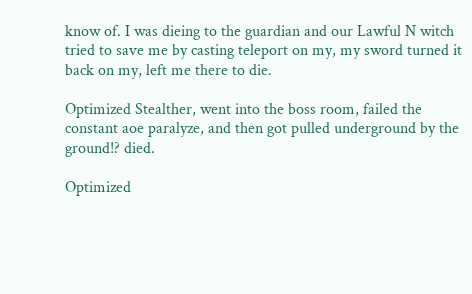know of. I was dieing to the guardian and our Lawful N witch tried to save me by casting teleport on my, my sword turned it back on my, left me there to die.

Optimized Stealther, went into the boss room, failed the constant aoe paralyze, and then got pulled underground by the ground!? died.

Optimized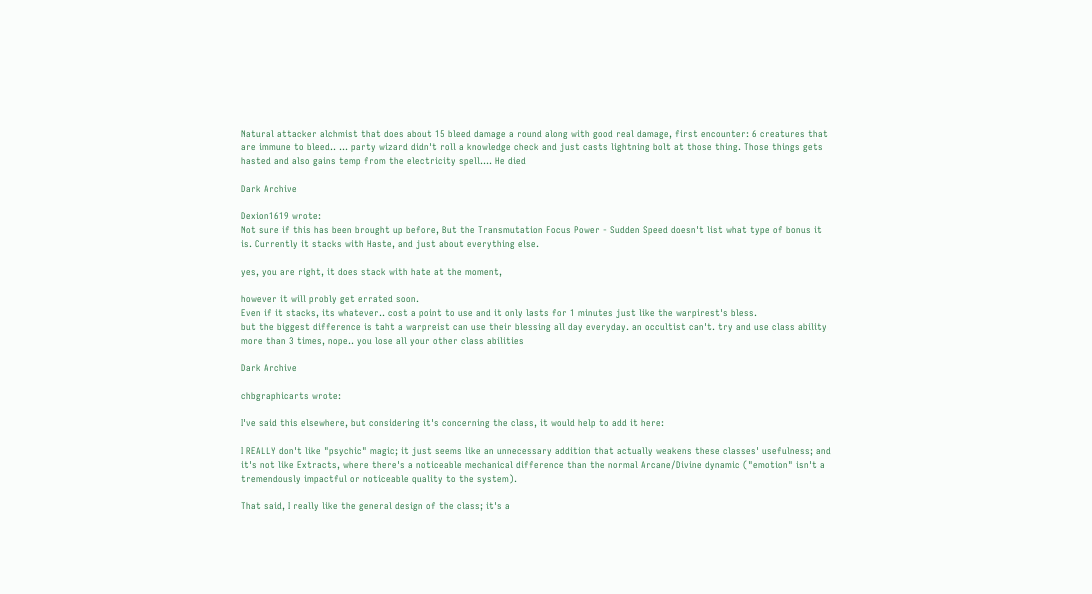Natural attacker alchmist that does about 15 bleed damage a round along with good real damage, first encounter: 6 creatures that are immune to bleed.. ... party wizard didn't roll a knowledge check and just casts lightning bolt at those thing. Those things gets hasted and also gains temp from the electricity spell.... He died

Dark Archive

Dexion1619 wrote:
Not sure if this has been brought up before, But the Transmutation Focus Power - Sudden Speed doesn't list what type of bonus it is. Currently it stacks with Haste, and just about everything else.

yes, you are right, it does stack with hate at the moment,

however it will probly get errated soon.
Even if it stacks, its whatever.. cost a point to use and it only lasts for 1 minutes just like the warpirest's bless.
but the biggest difference is taht a warpreist can use their blessing all day everyday. an occultist can't. try and use class ability more than 3 times, nope.. you lose all your other class abilities

Dark Archive

chbgraphicarts wrote:

I've said this elsewhere, but considering it's concerning the class, it would help to add it here:

I REALLY don't like "psychic" magic; it just seems like an unnecessary addition that actually weakens these classes' usefulness; and it's not like Extracts, where there's a noticeable mechanical difference than the normal Arcane/Divine dynamic ("emotion" isn't a tremendously impactful or noticeable quality to the system).

That said, I really like the general design of the class; it's a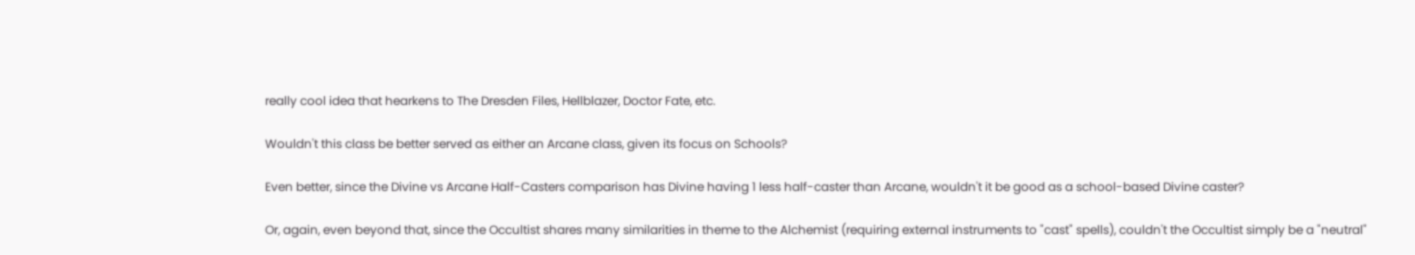really cool idea that hearkens to The Dresden Files, Hellblazer, Doctor Fate, etc.

Wouldn't this class be better served as either an Arcane class, given its focus on Schools?

Even better, since the Divine vs Arcane Half-Casters comparison has Divine having 1 less half-caster than Arcane, wouldn't it be good as a school-based Divine caster?

Or, again, even beyond that, since the Occultist shares many similarities in theme to the Alchemist (requiring external instruments to "cast" spells), couldn't the Occultist simply be a "neutral"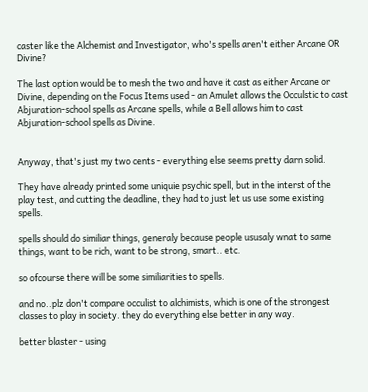caster like the Alchemist and Investigator, who's spells aren't either Arcane OR Divine?

The last option would be to mesh the two and have it cast as either Arcane or Divine, depending on the Focus Items used - an Amulet allows the Occulstic to cast Abjuration-school spells as Arcane spells, while a Bell allows him to cast Abjuration-school spells as Divine.


Anyway, that's just my two cents - everything else seems pretty darn solid.

They have already printed some uniquie psychic spell, but in the interst of the play test, and cutting the deadline, they had to just let us use some existing spells.

spells should do similiar things, generaly because people ususaly wnat to same things, want to be rich, want to be strong, smart.. etc.

so ofcourse there will be some similiarities to spells.

and no..plz don't compare occulist to alchimists, which is one of the strongest classes to play in society. they do everything else better in any way.

better blaster - using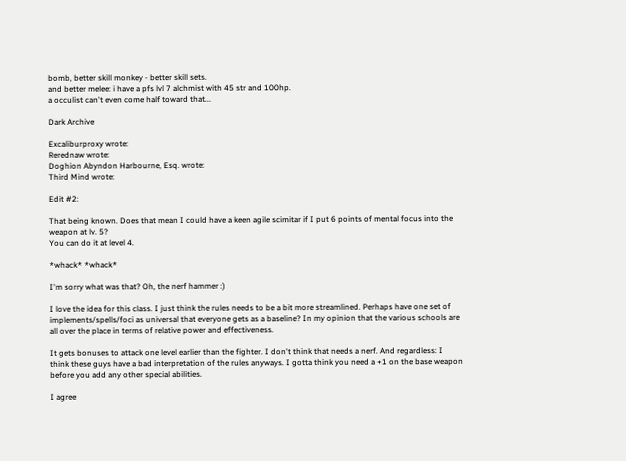bomb, better skill monkey - better skill sets.
and better melee: i have a pfs lvl 7 alchmist with 45 str and 100hp.
a occulist can't even come half toward that...

Dark Archive

Excaliburproxy wrote:
Rerednaw wrote:
Doghion Abyndon Harbourne, Esq. wrote:
Third Mind wrote:

Edit #2:

That being known. Does that mean I could have a keen agile scimitar if I put 6 points of mental focus into the weapon at lv. 5?
You can do it at level 4.

*whack* *whack*

I'm sorry what was that? Oh, the nerf hammer :)

I love the idea for this class. I just think the rules needs to be a bit more streamlined. Perhaps have one set of implements/spells/foci as universal that everyone gets as a baseline? In my opinion that the various schools are all over the place in terms of relative power and effectiveness.

It gets bonuses to attack one level earlier than the fighter. I don't think that needs a nerf. And regardless: I think these guys have a bad interpretation of the rules anyways. I gotta think you need a +1 on the base weapon before you add any other special abilities.

I agree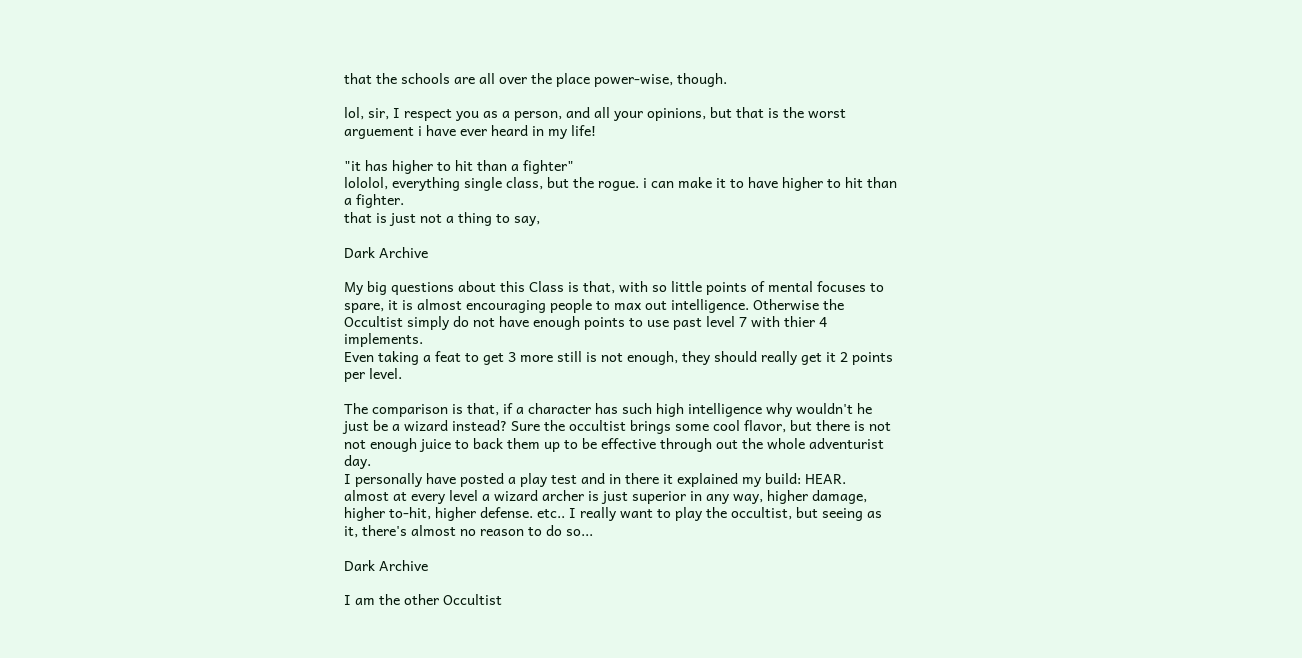that the schools are all over the place power-wise, though.

lol, sir, I respect you as a person, and all your opinions, but that is the worst arguement i have ever heard in my life!

"it has higher to hit than a fighter"
lololol, everything single class, but the rogue. i can make it to have higher to hit than a fighter.
that is just not a thing to say,

Dark Archive

My big questions about this Class is that, with so little points of mental focuses to spare, it is almost encouraging people to max out intelligence. Otherwise the Occultist simply do not have enough points to use past level 7 with thier 4 implements.
Even taking a feat to get 3 more still is not enough, they should really get it 2 points per level.

The comparison is that, if a character has such high intelligence why wouldn't he just be a wizard instead? Sure the occultist brings some cool flavor, but there is not not enough juice to back them up to be effective through out the whole adventurist day.
I personally have posted a play test and in there it explained my build: HEAR.
almost at every level a wizard archer is just superior in any way, higher damage, higher to-hit, higher defense. etc.. I really want to play the occultist, but seeing as it, there's almost no reason to do so...

Dark Archive

I am the other Occultist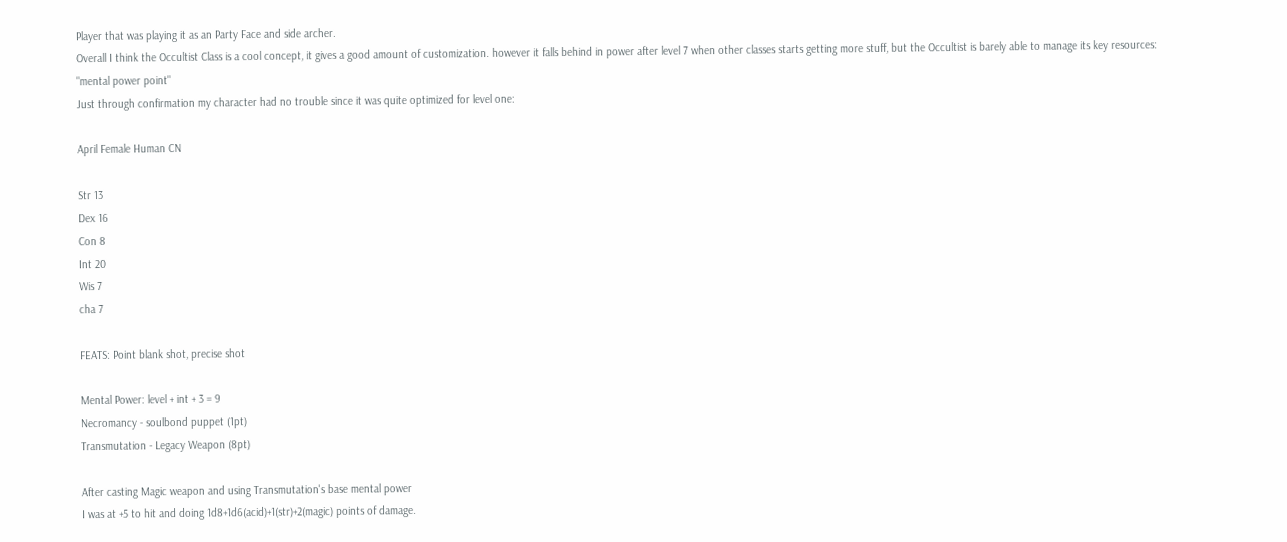Player that was playing it as an Party Face and side archer.
Overall I think the Occultist Class is a cool concept, it gives a good amount of customization. however it falls behind in power after level 7 when other classes starts getting more stuff, but the Occultist is barely able to manage its key resources: "mental power point"
Just through confirmation my character had no trouble since it was quite optimized for level one:

April Female Human CN

Str 13
Dex 16
Con 8
Int 20
Wis 7
cha 7

FEATS: Point blank shot, precise shot

Mental Power: level + int + 3 = 9
Necromancy - soulbond puppet (1pt)
Transmutation - Legacy Weapon (8pt)

After casting Magic weapon and using Transmutation's base mental power
I was at +5 to hit and doing 1d8+1d6(acid)+1(str)+2(magic) points of damage.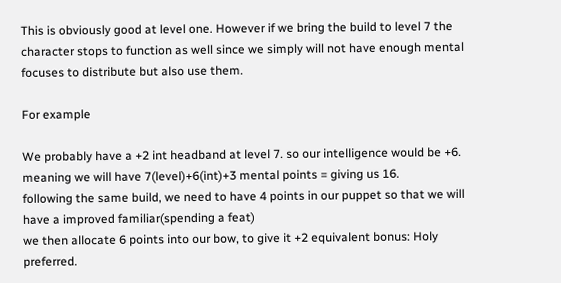This is obviously good at level one. However if we bring the build to level 7 the character stops to function as well since we simply will not have enough mental focuses to distribute but also use them.

For example

We probably have a +2 int headband at level 7. so our intelligence would be +6. meaning we will have 7(level)+6(int)+3 mental points = giving us 16.
following the same build, we need to have 4 points in our puppet so that we will have a improved familiar(spending a feat)
we then allocate 6 points into our bow, to give it +2 equivalent bonus: Holy preferred.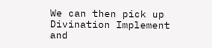We can then pick up Divination Implement and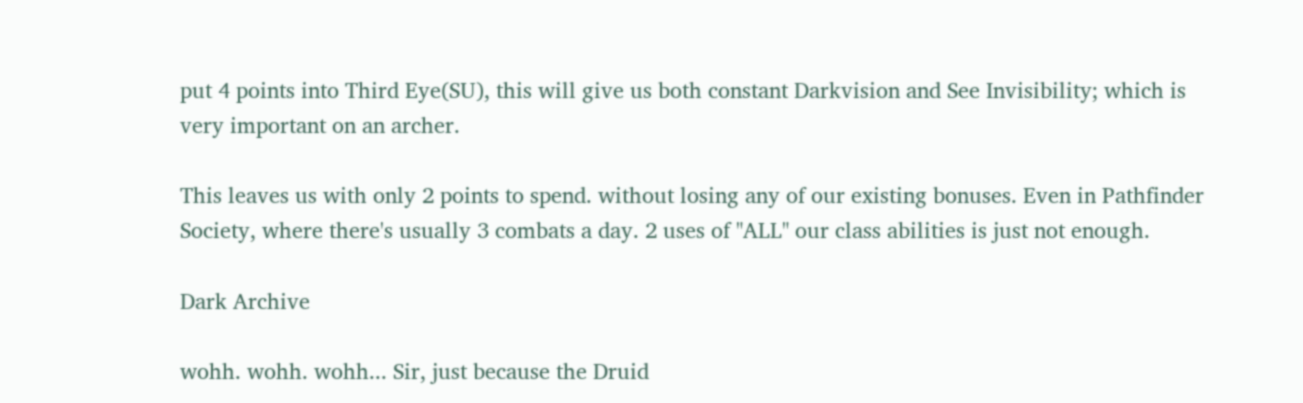put 4 points into Third Eye(SU), this will give us both constant Darkvision and See Invisibility; which is very important on an archer.

This leaves us with only 2 points to spend. without losing any of our existing bonuses. Even in Pathfinder Society, where there's usually 3 combats a day. 2 uses of "ALL" our class abilities is just not enough.

Dark Archive

wohh. wohh. wohh... Sir, just because the Druid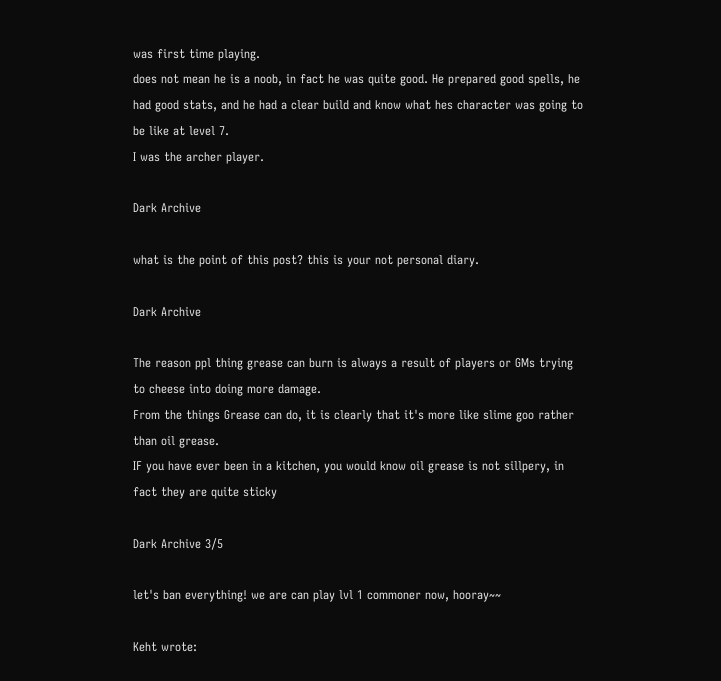was first time playing.
does not mean he is a noob, in fact he was quite good. He prepared good spells, he had good stats, and he had a clear build and know what hes character was going to be like at level 7.
I was the archer player.

Dark Archive

what is the point of this post? this is your not personal diary.

Dark Archive

The reason ppl thing grease can burn is always a result of players or GMs trying to cheese into doing more damage.
From the things Grease can do, it is clearly that it's more like slime goo rather than oil grease.
IF you have ever been in a kitchen, you would know oil grease is not sillpery, in fact they are quite sticky

Dark Archive 3/5

let's ban everything! we are can play lvl 1 commoner now, hooray~~

Keht wrote: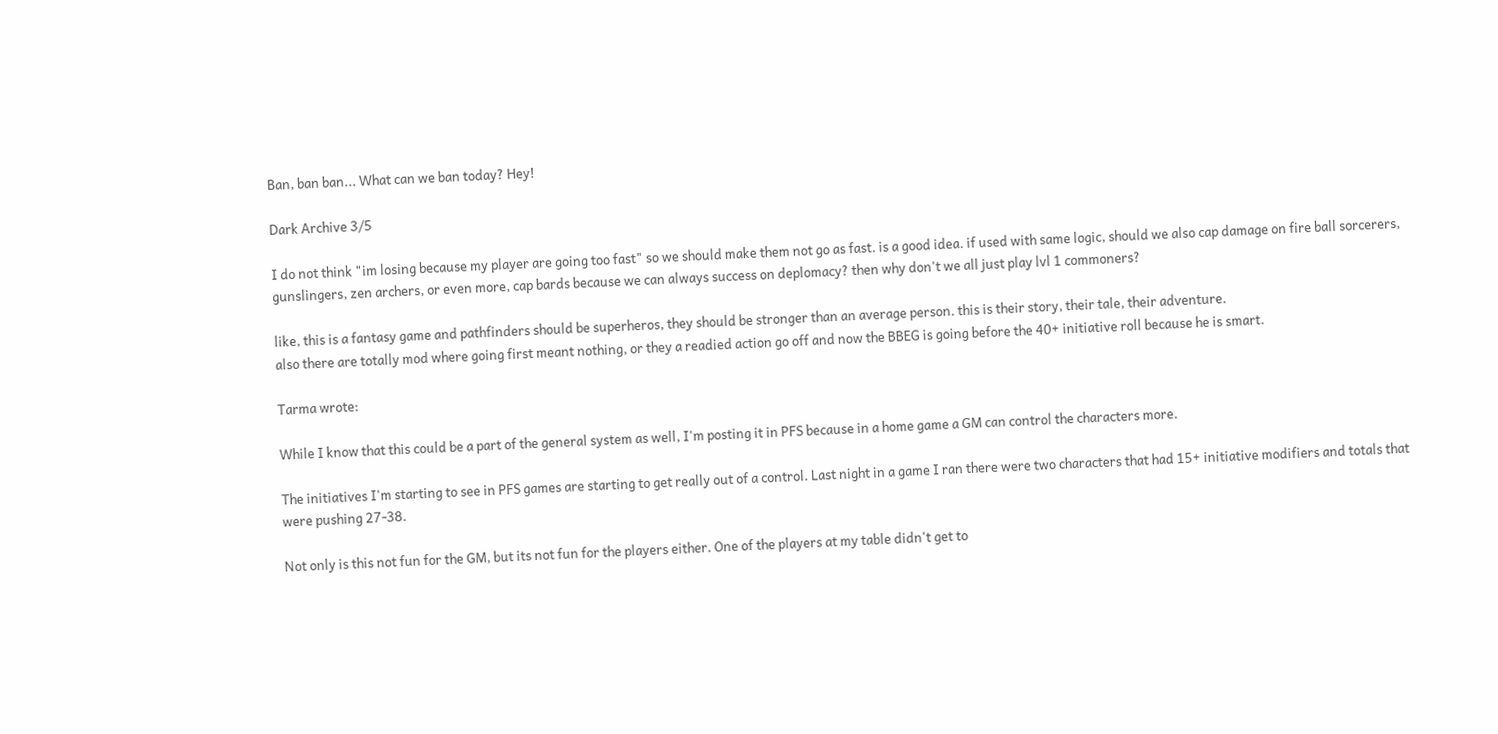Ban, ban ban... What can we ban today? Hey!

Dark Archive 3/5

I do not think "im losing because my player are going too fast" so we should make them not go as fast. is a good idea. if used with same logic, should we also cap damage on fire ball sorcerers, gunslingers, zen archers, or even more, cap bards because we can always success on deplomacy? then why don't we all just play lvl 1 commoners?

like, this is a fantasy game and pathfinders should be superheros, they should be stronger than an average person. this is their story, their tale, their adventure.
also there are totally mod where going first meant nothing, or they a readied action go off and now the BBEG is going before the 40+ initiative roll because he is smart.

Tarma wrote:

While I know that this could be a part of the general system as well, I'm posting it in PFS because in a home game a GM can control the characters more.

The initiatives I'm starting to see in PFS games are starting to get really out of a control. Last night in a game I ran there were two characters that had 15+ initiative modifiers and totals that were pushing 27-38.

Not only is this not fun for the GM, but its not fun for the players either. One of the players at my table didn't get to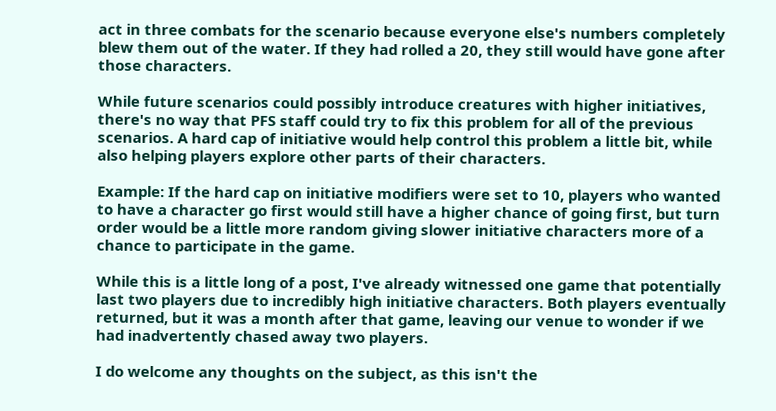act in three combats for the scenario because everyone else's numbers completely blew them out of the water. If they had rolled a 20, they still would have gone after those characters.

While future scenarios could possibly introduce creatures with higher initiatives, there's no way that PFS staff could try to fix this problem for all of the previous scenarios. A hard cap of initiative would help control this problem a little bit, while also helping players explore other parts of their characters.

Example: If the hard cap on initiative modifiers were set to 10, players who wanted to have a character go first would still have a higher chance of going first, but turn order would be a little more random giving slower initiative characters more of a chance to participate in the game.

While this is a little long of a post, I've already witnessed one game that potentially last two players due to incredibly high initiative characters. Both players eventually returned, but it was a month after that game, leaving our venue to wonder if we had inadvertently chased away two players.

I do welcome any thoughts on the subject, as this isn't the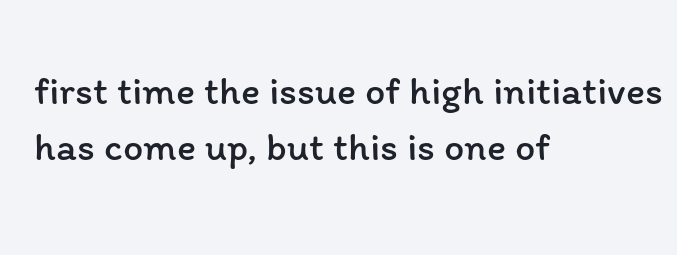first time the issue of high initiatives has come up, but this is one of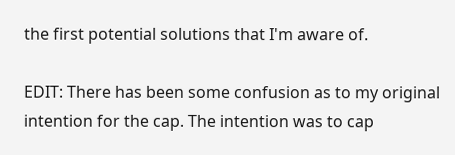the first potential solutions that I'm aware of.

EDIT: There has been some confusion as to my original intention for the cap. The intention was to cap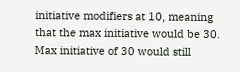initiative modifiers at 10, meaning that the max initiative would be 30. Max initiative of 30 would still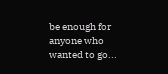be enough for anyone who wanted to go...